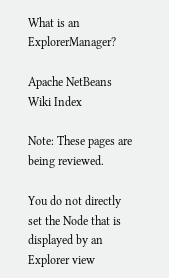What is an ExplorerManager?

Apache NetBeans Wiki Index

Note: These pages are being reviewed.

You do not directly set the Node that is displayed by an Explorer view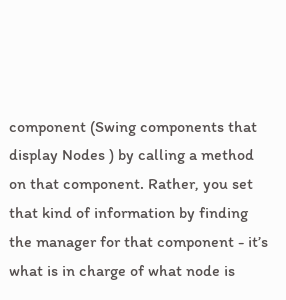component (Swing components that display Nodes ) by calling a method on that component. Rather, you set that kind of information by finding the manager for that component - it’s what is in charge of what node is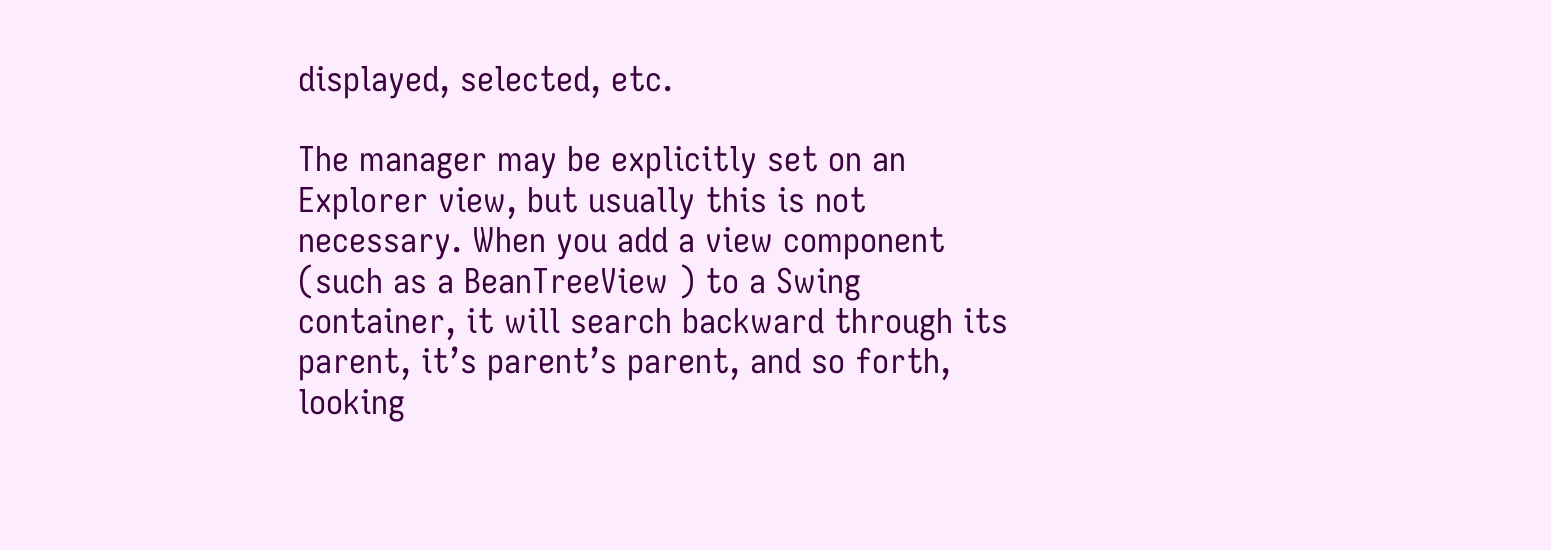displayed, selected, etc.

The manager may be explicitly set on an Explorer view, but usually this is not necessary. When you add a view component (such as a BeanTreeView ) to a Swing container, it will search backward through its parent, it’s parent’s parent, and so forth, looking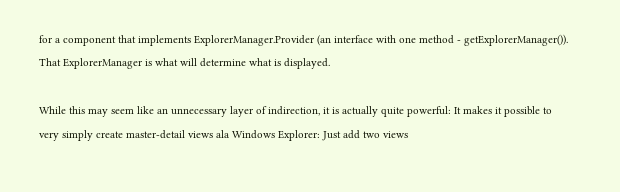for a component that implements ExplorerManager.Provider (an interface with one method - getExplorerManager()). That ExplorerManager is what will determine what is displayed.

While this may seem like an unnecessary layer of indirection, it is actually quite powerful: It makes it possible to very simply create master-detail views ala Windows Explorer: Just add two views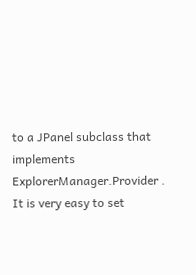to a JPanel subclass that implements ExplorerManager.Provider . It is very easy to set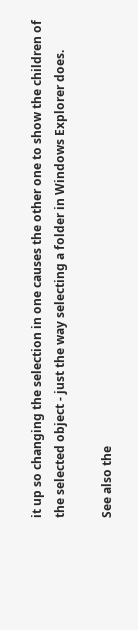it up so changing the selection in one causes the other one to show the children of the selected object - just the way selecting a folder in Windows Explorer does.

See also the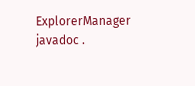ExplorerManager javadoc .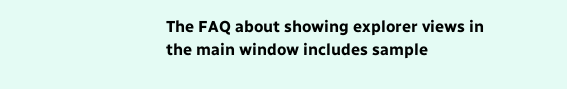The FAQ about showing explorer views in the main window includes sample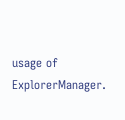usage of ExplorerManager.